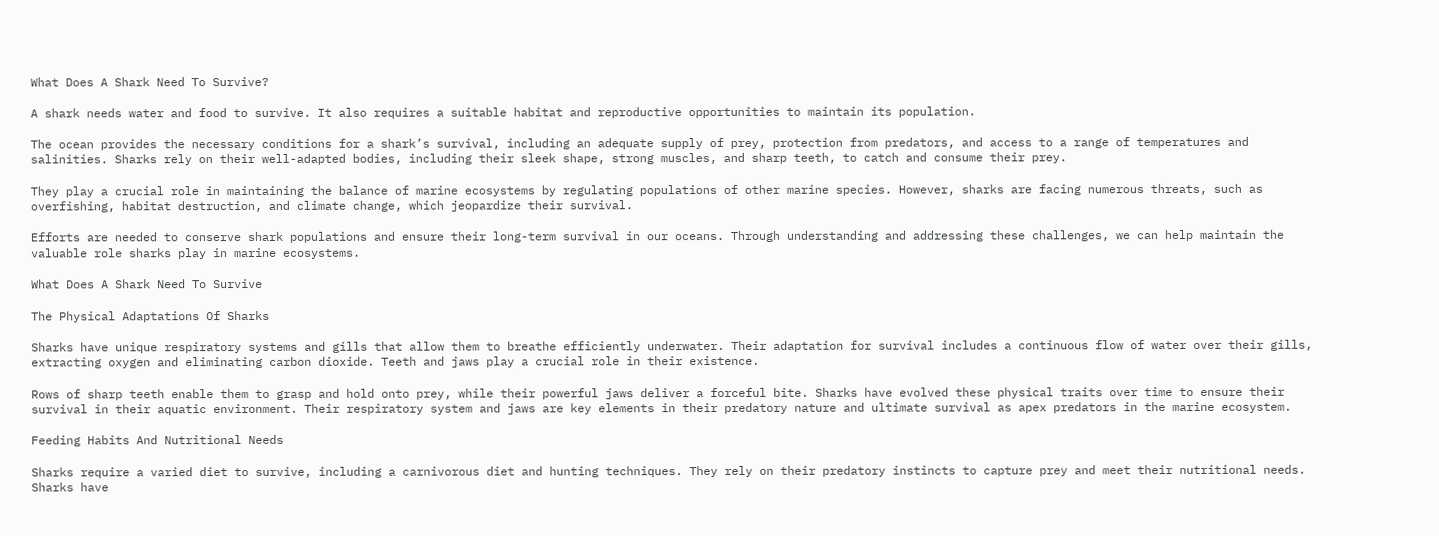What Does A Shark Need To Survive?

A shark needs water and food to survive. It also requires a suitable habitat and reproductive opportunities to maintain its population.

The ocean provides the necessary conditions for a shark’s survival, including an adequate supply of prey, protection from predators, and access to a range of temperatures and salinities. Sharks rely on their well-adapted bodies, including their sleek shape, strong muscles, and sharp teeth, to catch and consume their prey.

They play a crucial role in maintaining the balance of marine ecosystems by regulating populations of other marine species. However, sharks are facing numerous threats, such as overfishing, habitat destruction, and climate change, which jeopardize their survival.

Efforts are needed to conserve shark populations and ensure their long-term survival in our oceans. Through understanding and addressing these challenges, we can help maintain the valuable role sharks play in marine ecosystems.

What Does A Shark Need To Survive

The Physical Adaptations Of Sharks

Sharks have unique respiratory systems and gills that allow them to breathe efficiently underwater. Their adaptation for survival includes a continuous flow of water over their gills, extracting oxygen and eliminating carbon dioxide. Teeth and jaws play a crucial role in their existence.

Rows of sharp teeth enable them to grasp and hold onto prey, while their powerful jaws deliver a forceful bite. Sharks have evolved these physical traits over time to ensure their survival in their aquatic environment. Their respiratory system and jaws are key elements in their predatory nature and ultimate survival as apex predators in the marine ecosystem.

Feeding Habits And Nutritional Needs

Sharks require a varied diet to survive, including a carnivorous diet and hunting techniques. They rely on their predatory instincts to capture prey and meet their nutritional needs. Sharks have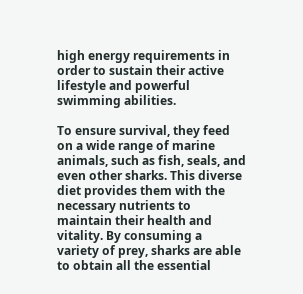high energy requirements in order to sustain their active lifestyle and powerful swimming abilities.

To ensure survival, they feed on a wide range of marine animals, such as fish, seals, and even other sharks. This diverse diet provides them with the necessary nutrients to maintain their health and vitality. By consuming a variety of prey, sharks are able to obtain all the essential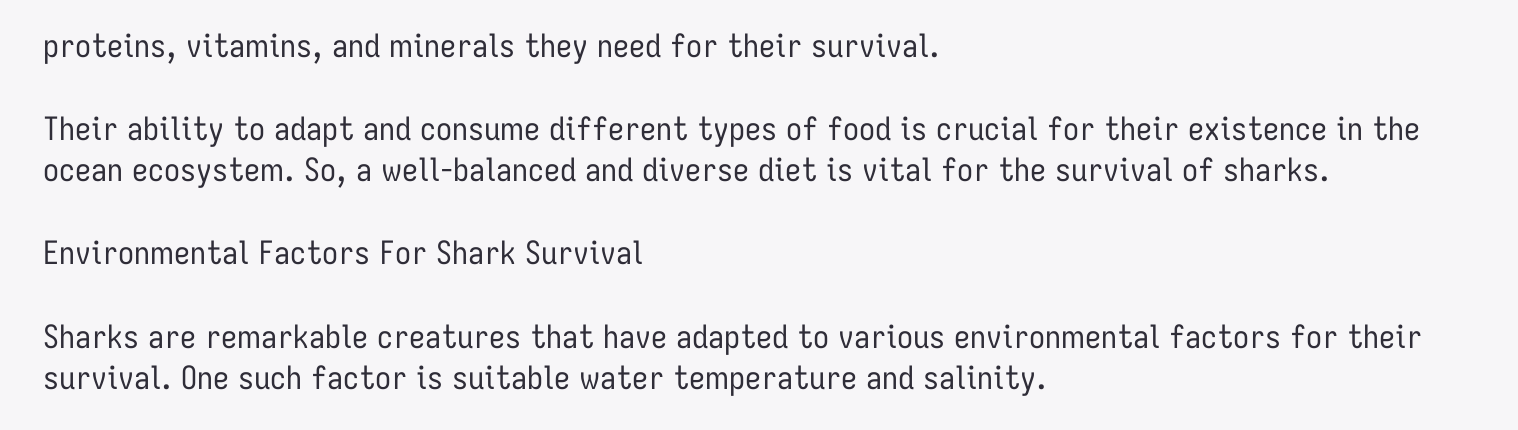proteins, vitamins, and minerals they need for their survival.

Their ability to adapt and consume different types of food is crucial for their existence in the ocean ecosystem. So, a well-balanced and diverse diet is vital for the survival of sharks.

Environmental Factors For Shark Survival

Sharks are remarkable creatures that have adapted to various environmental factors for their survival. One such factor is suitable water temperature and salinity.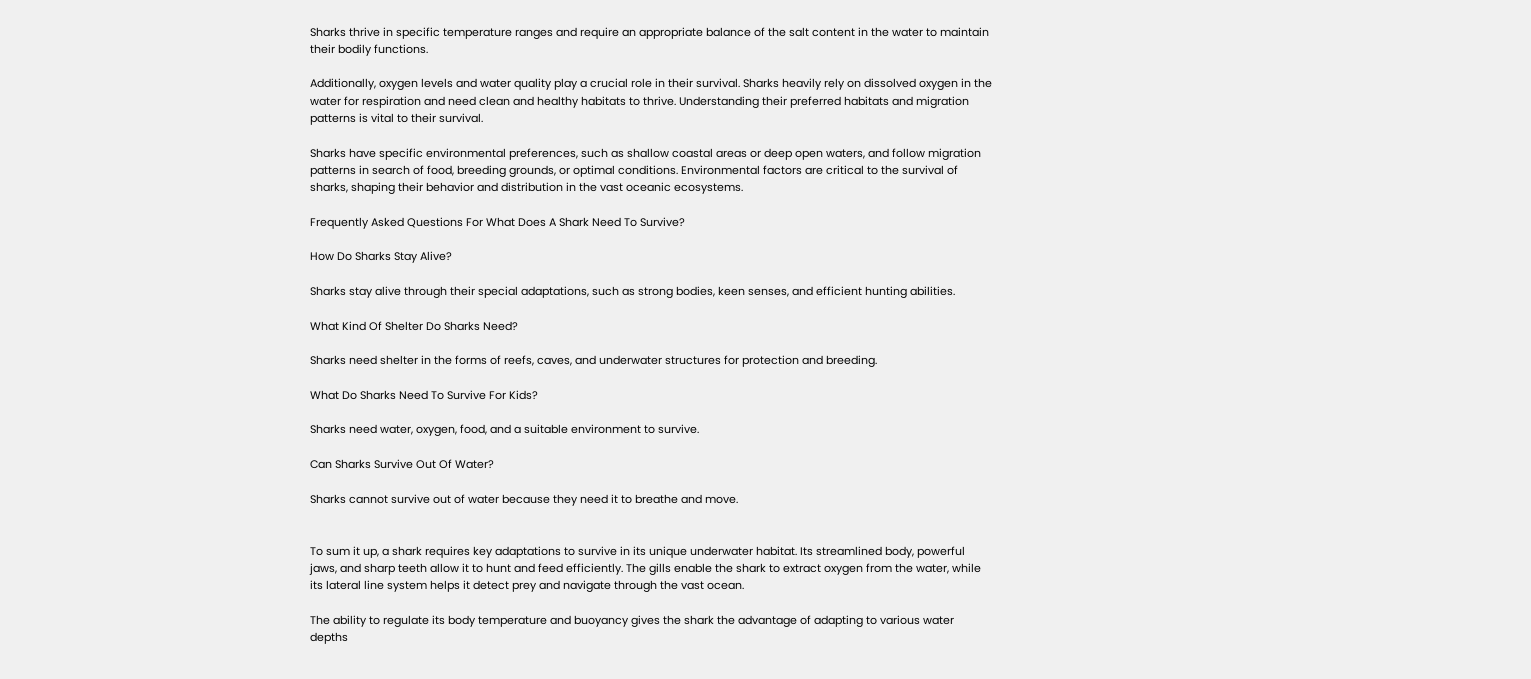Sharks thrive in specific temperature ranges and require an appropriate balance of the salt content in the water to maintain their bodily functions.

Additionally, oxygen levels and water quality play a crucial role in their survival. Sharks heavily rely on dissolved oxygen in the water for respiration and need clean and healthy habitats to thrive. Understanding their preferred habitats and migration patterns is vital to their survival.

Sharks have specific environmental preferences, such as shallow coastal areas or deep open waters, and follow migration patterns in search of food, breeding grounds, or optimal conditions. Environmental factors are critical to the survival of sharks, shaping their behavior and distribution in the vast oceanic ecosystems.

Frequently Asked Questions For What Does A Shark Need To Survive?

How Do Sharks Stay Alive?

Sharks stay alive through their special adaptations, such as strong bodies, keen senses, and efficient hunting abilities.

What Kind Of Shelter Do Sharks Need?

Sharks need shelter in the forms of reefs, caves, and underwater structures for protection and breeding.

What Do Sharks Need To Survive For Kids?

Sharks need water, oxygen, food, and a suitable environment to survive.

Can Sharks Survive Out Of Water?

Sharks cannot survive out of water because they need it to breathe and move.


To sum it up, a shark requires key adaptations to survive in its unique underwater habitat. Its streamlined body, powerful jaws, and sharp teeth allow it to hunt and feed efficiently. The gills enable the shark to extract oxygen from the water, while its lateral line system helps it detect prey and navigate through the vast ocean.

The ability to regulate its body temperature and buoyancy gives the shark the advantage of adapting to various water depths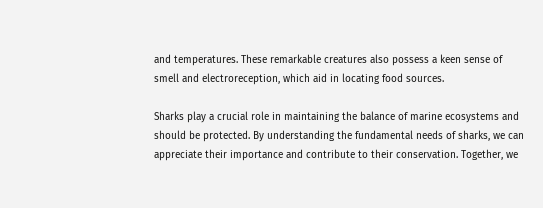and temperatures. These remarkable creatures also possess a keen sense of smell and electroreception, which aid in locating food sources.

Sharks play a crucial role in maintaining the balance of marine ecosystems and should be protected. By understanding the fundamental needs of sharks, we can appreciate their importance and contribute to their conservation. Together, we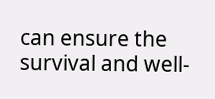can ensure the survival and well-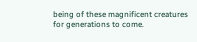being of these magnificent creatures for generations to come.